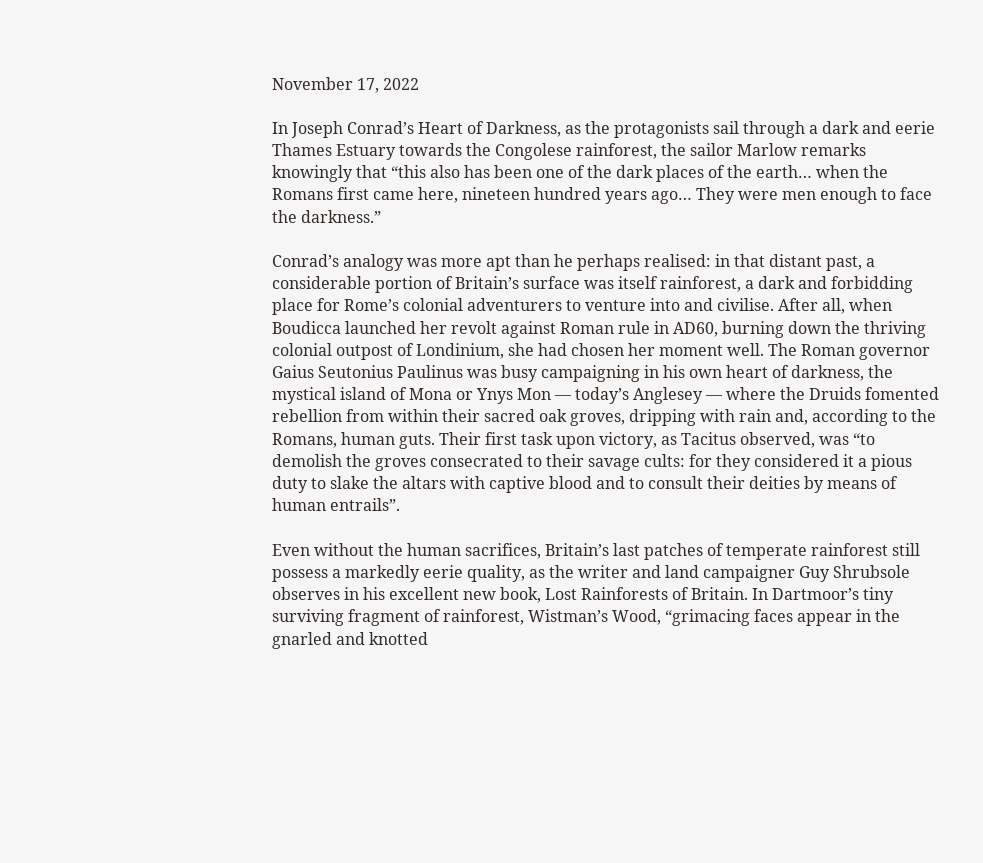November 17, 2022

In Joseph Conrad’s Heart of Darkness, as the protagonists sail through a dark and eerie Thames Estuary towards the Congolese rainforest, the sailor Marlow remarks knowingly that “this also has been one of the dark places of the earth… when the Romans first came here, nineteen hundred years ago… They were men enough to face the darkness.”

Conrad’s analogy was more apt than he perhaps realised: in that distant past, a considerable portion of Britain’s surface was itself rainforest, a dark and forbidding place for Rome’s colonial adventurers to venture into and civilise. After all, when Boudicca launched her revolt against Roman rule in AD60, burning down the thriving colonial outpost of Londinium, she had chosen her moment well. The Roman governor Gaius Seutonius Paulinus was busy campaigning in his own heart of darkness, the mystical island of Mona or Ynys Mon — today’s Anglesey — where the Druids fomented rebellion from within their sacred oak groves, dripping with rain and, according to the Romans, human guts. Their first task upon victory, as Tacitus observed, was “to demolish the groves consecrated to their savage cults: for they considered it a pious duty to slake the altars with captive blood and to consult their deities by means of human entrails”.

Even without the human sacrifices, Britain’s last patches of temperate rainforest still possess a markedly eerie quality, as the writer and land campaigner Guy Shrubsole observes in his excellent new book, Lost Rainforests of Britain. In Dartmoor’s tiny surviving fragment of rainforest, Wistman’s Wood, “grimacing faces appear in the gnarled and knotted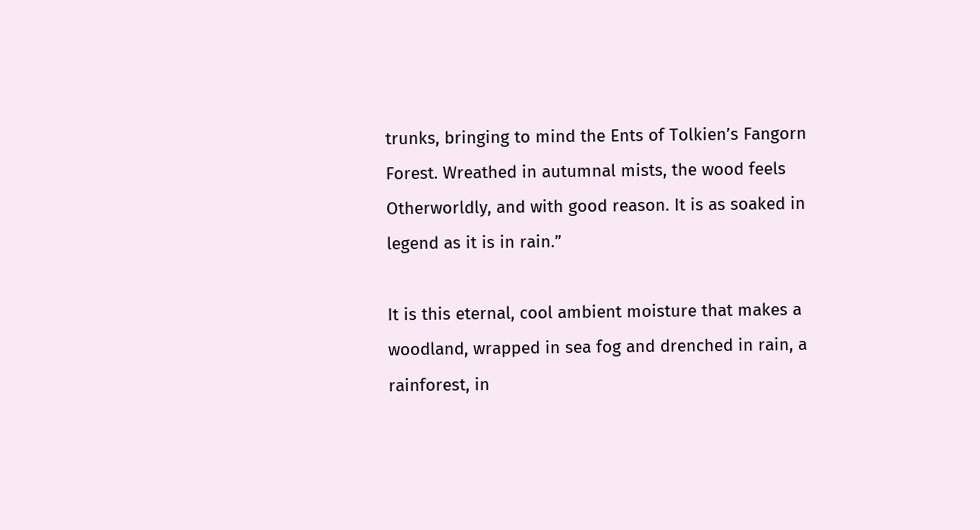trunks, bringing to mind the Ents of Tolkien’s Fangorn Forest. Wreathed in autumnal mists, the wood feels Otherworldly, and with good reason. It is as soaked in legend as it is in rain.”

It is this eternal, cool ambient moisture that makes a woodland, wrapped in sea fog and drenched in rain, a rainforest, in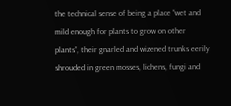the technical sense of being a place “wet and mild enough for plants to grow on other plants”, their gnarled and wizened trunks eerily shrouded in green mosses, lichens, fungi and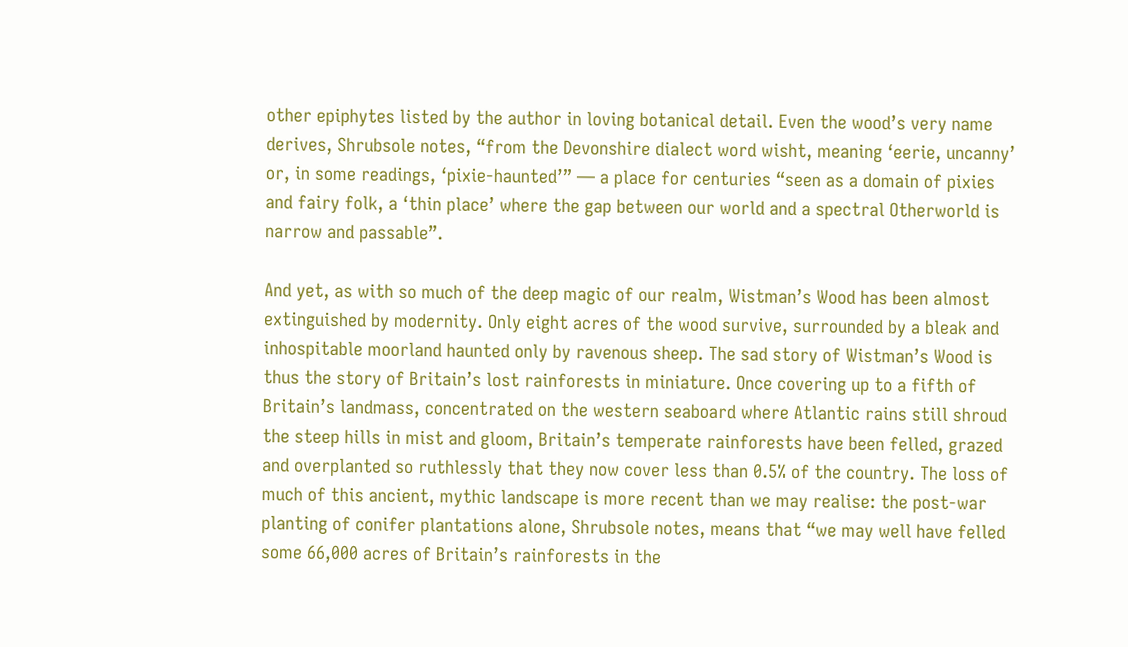other epiphytes listed by the author in loving botanical detail. Even the wood’s very name derives, Shrubsole notes, “from the Devonshire dialect word wisht, meaning ‘eerie, uncanny’ or, in some readings, ‘pixie-haunted’” — a place for centuries “seen as a domain of pixies and fairy folk, a ‘thin place’ where the gap between our world and a spectral Otherworld is narrow and passable”.

And yet, as with so much of the deep magic of our realm, Wistman’s Wood has been almost extinguished by modernity. Only eight acres of the wood survive, surrounded by a bleak and inhospitable moorland haunted only by ravenous sheep. The sad story of Wistman’s Wood is thus the story of Britain’s lost rainforests in miniature. Once covering up to a fifth of Britain’s landmass, concentrated on the western seaboard where Atlantic rains still shroud the steep hills in mist and gloom, Britain’s temperate rainforests have been felled, grazed and overplanted so ruthlessly that they now cover less than 0.5% of the country. The loss of much of this ancient, mythic landscape is more recent than we may realise: the post-war planting of conifer plantations alone, Shrubsole notes, means that “we may well have felled some 66,000 acres of Britain’s rainforests in the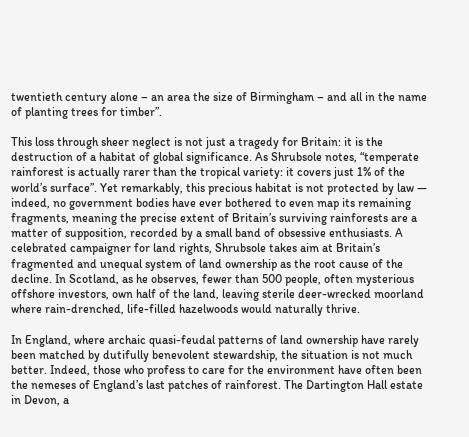twentieth century alone – an area the size of Birmingham – and all in the name of planting trees for timber”.

This loss through sheer neglect is not just a tragedy for Britain: it is the destruction of a habitat of global significance. As Shrubsole notes, “temperate rainforest is actually rarer than the tropical variety: it covers just 1% of the world’s surface”. Yet remarkably, this precious habitat is not protected by law — indeed, no government bodies have ever bothered to even map its remaining fragments, meaning the precise extent of Britain’s surviving rainforests are a matter of supposition, recorded by a small band of obsessive enthusiasts. A celebrated campaigner for land rights, Shrubsole takes aim at Britain’s fragmented and unequal system of land ownership as the root cause of the decline. In Scotland, as he observes, fewer than 500 people, often mysterious offshore investors, own half of the land, leaving sterile deer-wrecked moorland where rain-drenched, life-filled hazelwoods would naturally thrive.

In England, where archaic quasi-feudal patterns of land ownership have rarely been matched by dutifully benevolent stewardship, the situation is not much better. Indeed, those who profess to care for the environment have often been the nemeses of England’s last patches of rainforest. The Dartington Hall estate in Devon, a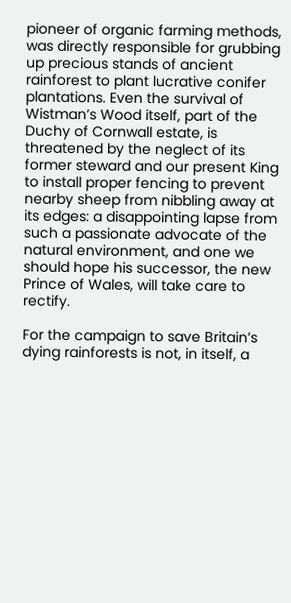pioneer of organic farming methods, was directly responsible for grubbing up precious stands of ancient rainforest to plant lucrative conifer plantations. Even the survival of Wistman’s Wood itself, part of the Duchy of Cornwall estate, is threatened by the neglect of its former steward and our present King to install proper fencing to prevent nearby sheep from nibbling away at its edges: a disappointing lapse from such a passionate advocate of the natural environment, and one we should hope his successor, the new Prince of Wales, will take care to rectify.

For the campaign to save Britain’s dying rainforests is not, in itself, a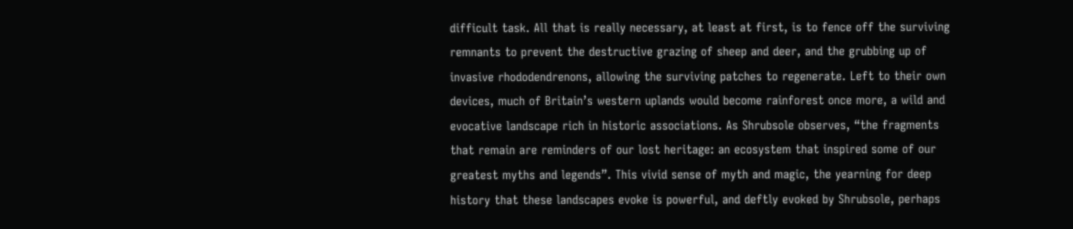difficult task. All that is really necessary, at least at first, is to fence off the surviving remnants to prevent the destructive grazing of sheep and deer, and the grubbing up of invasive rhododendrenons, allowing the surviving patches to regenerate. Left to their own devices, much of Britain’s western uplands would become rainforest once more, a wild and evocative landscape rich in historic associations. As Shrubsole observes, “the fragments that remain are reminders of our lost heritage: an ecosystem that inspired some of our greatest myths and legends”. This vivid sense of myth and magic, the yearning for deep history that these landscapes evoke is powerful, and deftly evoked by Shrubsole, perhaps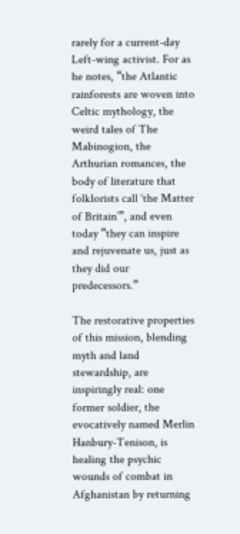rarely for a current-day Left-wing activist. For as he notes, “the Atlantic rainforests are woven into Celtic mythology, the weird tales of The Mabinogion, the Arthurian romances, the body of literature that folklorists call ‘the Matter of Britain’”, and even today “they can inspire and rejuvenate us, just as they did our predecessors.”

The restorative properties of this mission, blending myth and land stewardship, are inspiringly real: one former soldier, the evocatively named Merlin Hanbury-Tenison, is healing the psychic wounds of combat in Afghanistan by returning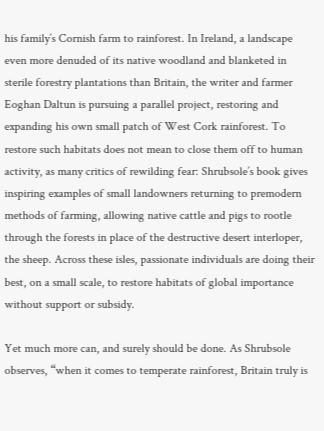his family’s Cornish farm to rainforest. In Ireland, a landscape even more denuded of its native woodland and blanketed in sterile forestry plantations than Britain, the writer and farmer Eoghan Daltun is pursuing a parallel project, restoring and expanding his own small patch of West Cork rainforest. To restore such habitats does not mean to close them off to human activity, as many critics of rewilding fear: Shrubsole’s book gives inspiring examples of small landowners returning to premodern methods of farming, allowing native cattle and pigs to rootle through the forests in place of the destructive desert interloper, the sheep. Across these isles, passionate individuals are doing their best, on a small scale, to restore habitats of global importance without support or subsidy.

Yet much more can, and surely should be done. As Shrubsole observes, “when it comes to temperate rainforest, Britain truly is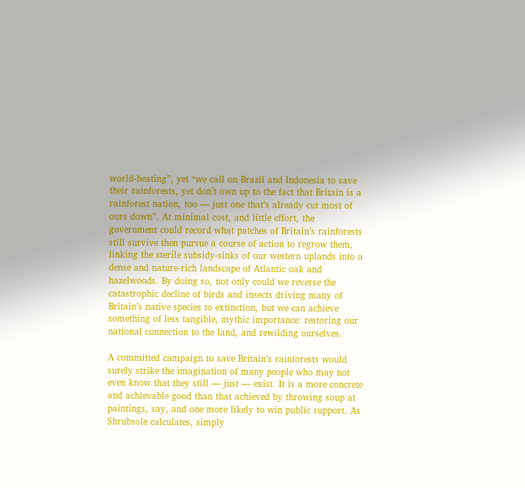world-beating”, yet “we call on Brazil and Indonesia to save their rainforests, yet don’t own up to the fact that Britain is a rainforest nation, too — just one that’s already cut most of ours down”. At minimal cost, and little effort, the government could record what patches of Britain’s rainforests still survive then pursue a course of action to regrow them, linking the sterile subsidy-sinks of our western uplands into a dense and nature-rich landscape of Atlantic oak and hazelwoods. By doing so, not only could we reverse the catastrophic decline of birds and insects driving many of Britain’s native species to extinction, but we can achieve something of less tangible, mythic importance: restoring our national connection to the land, and rewilding ourselves.

A committed campaign to save Britain’s rainforests would surely strike the imagination of many people who may not even know that they still — just — exist. It is a more concrete and achievable good than that achieved by throwing soup at paintings, say, and one more likely to win public support. As Shrubsole calculates, simply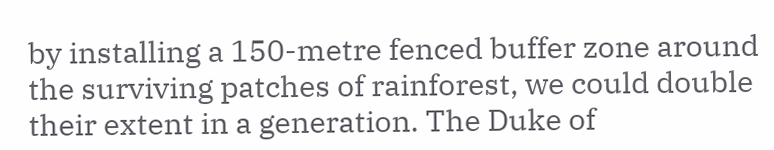by installing a 150-metre fenced buffer zone around the surviving patches of rainforest, we could double their extent in a generation. The Duke of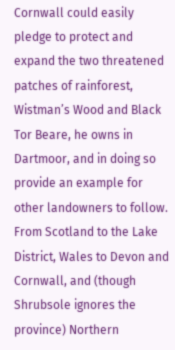Cornwall could easily pledge to protect and expand the two threatened patches of rainforest, Wistman’s Wood and Black Tor Beare, he owns in Dartmoor, and in doing so provide an example for other landowners to follow. From Scotland to the Lake District, Wales to Devon and Cornwall, and (though Shrubsole ignores the province) Northern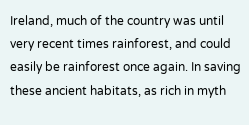Ireland, much of the country was until very recent times rainforest, and could easily be rainforest once again. In saving these ancient habitats, as rich in myth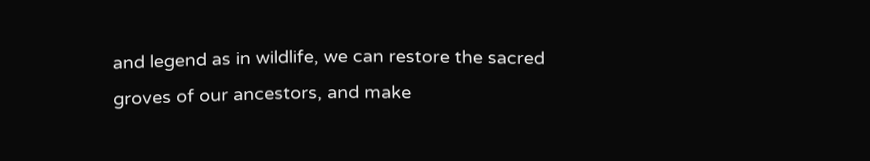and legend as in wildlife, we can restore the sacred groves of our ancestors, and make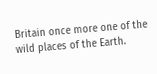Britain once more one of the wild places of the Earth.